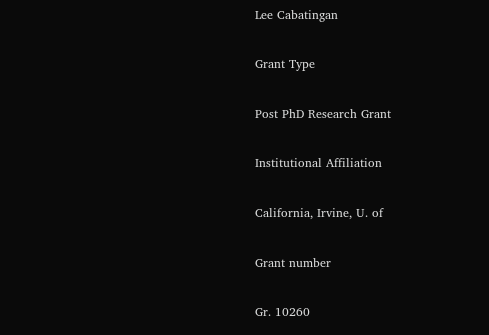Lee Cabatingan

Grant Type

Post PhD Research Grant

Institutional Affiliation

California, Irvine, U. of

Grant number

Gr. 10260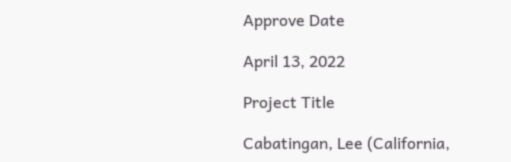Approve Date

April 13, 2022

Project Title

Cabatingan, Lee (California,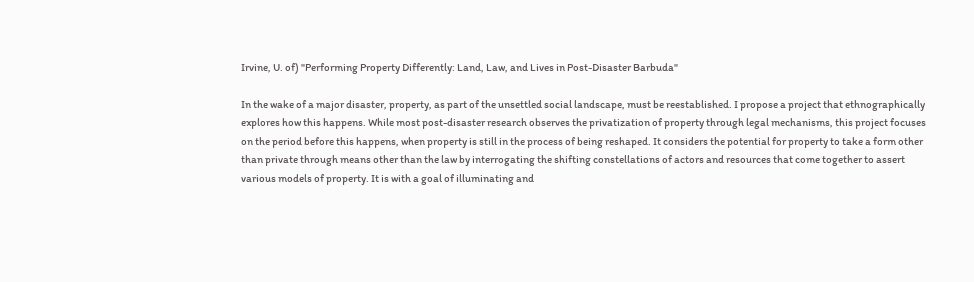Irvine, U. of) "Performing Property Differently: Land, Law, and Lives in Post-Disaster Barbuda"

In the wake of a major disaster, property, as part of the unsettled social landscape, must be reestablished. I propose a project that ethnographically explores how this happens. While most post-disaster research observes the privatization of property through legal mechanisms, this project focuses on the period before this happens, when property is still in the process of being reshaped. It considers the potential for property to take a form other than private through means other than the law by interrogating the shifting constellations of actors and resources that come together to assert various models of property. It is with a goal of illuminating and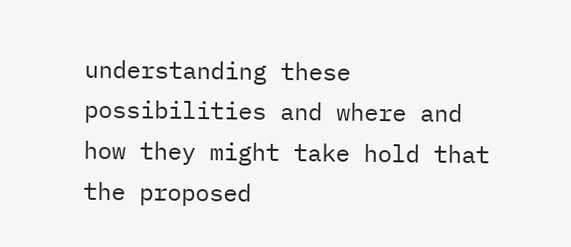understanding these possibilities and where and how they might take hold that the proposed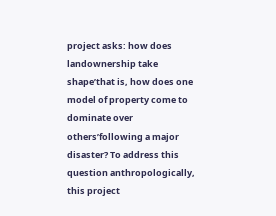project asks: how does landownership take shape’that is, how does one model of property come to dominate over others’following a major disaster? To address this question anthropologically, this project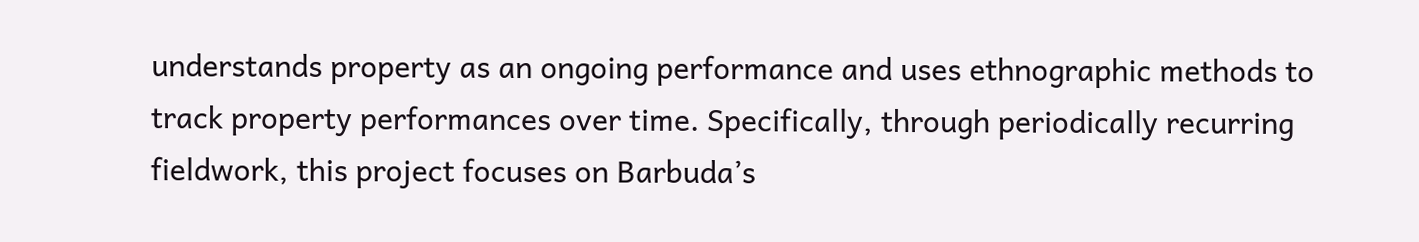understands property as an ongoing performance and uses ethnographic methods to track property performances over time. Specifically, through periodically recurring fieldwork, this project focuses on Barbuda’s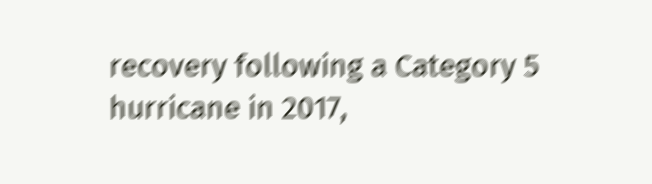recovery following a Category 5 hurricane in 2017,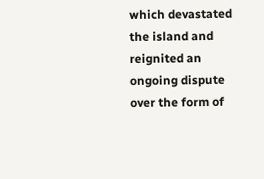which devastated the island and reignited an ongoing dispute over the form of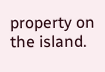property on the island.